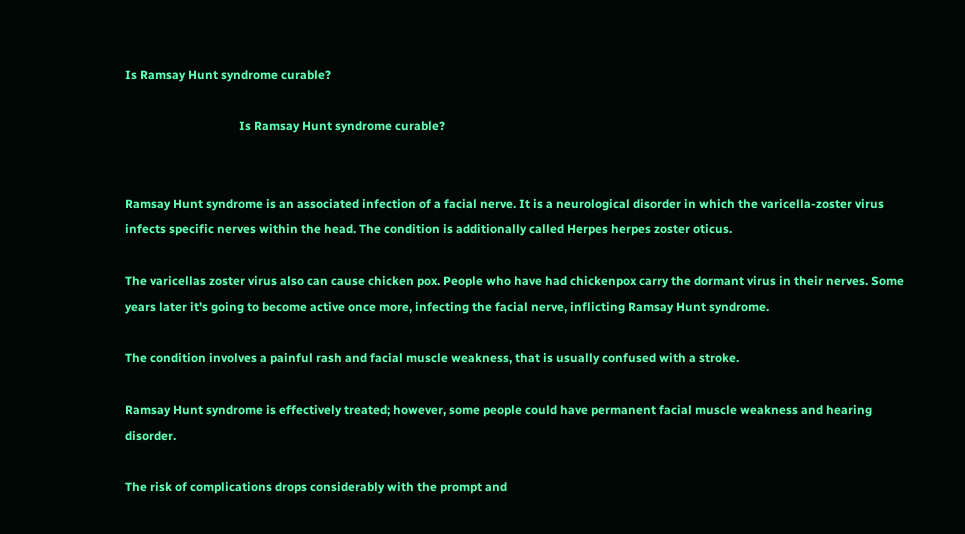Is Ramsay Hunt syndrome curable?

                                      Is Ramsay Hunt syndrome curable?


Ramsay Hunt syndrome is an associated infection of a facial nerve. It is a neurological disorder in which the varicella-zoster virus infects specific nerves within the head. The condition is additionally called Herpes herpes zoster oticus.

The varicellas zoster virus also can cause chicken pox. People who have had chickenpox carry the dormant virus in their nerves. Some years later it's going to become active once more, infecting the facial nerve, inflicting Ramsay Hunt syndrome.

The condition involves a painful rash and facial muscle weakness, that is usually confused with a stroke.

Ramsay Hunt syndrome is effectively treated; however, some people could have permanent facial muscle weakness and hearing disorder.

The risk of complications drops considerably with the prompt and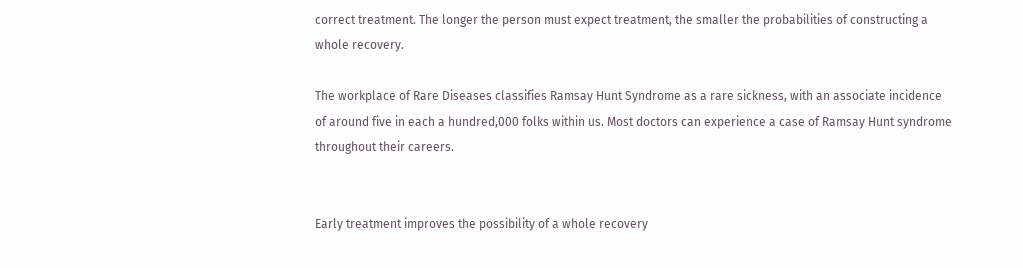correct treatment. The longer the person must expect treatment, the smaller the probabilities of constructing a whole recovery.

The workplace of Rare Diseases classifies Ramsay Hunt Syndrome as a rare sickness, with an associate incidence of around five in each a hundred,000 folks within us. Most doctors can experience a case of Ramsay Hunt syndrome throughout their careers.


Early treatment improves the possibility of a whole recovery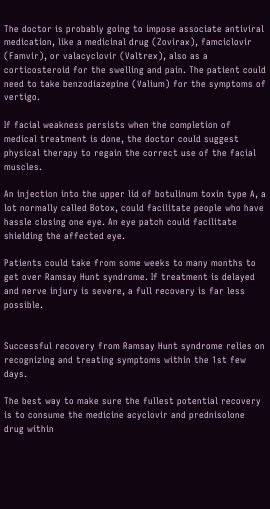The doctor is probably going to impose associate antiviral medication, like a medicinal drug (Zovirax), famciclovir (Famvir), or valacyclovir (Valtrex), also as a corticosteroid for the swelling and pain. The patient could need to take benzodiazepine (Valium) for the symptoms of vertigo.

If facial weakness persists when the completion of medical treatment is done, the doctor could suggest physical therapy to regain the correct use of the facial muscles.

An injection into the upper lid of botulinum toxin type A, a lot normally called Botox, could facilitate people who have hassle closing one eye. An eye patch could facilitate shielding the affected eye.

Patients could take from some weeks to many months to get over Ramsay Hunt syndrome. If treatment is delayed and nerve injury is severe, a full recovery is far less possible.


Successful recovery from Ramsay Hunt syndrome relies on recognizing and treating symptoms within the 1st few days.

The best way to make sure the fullest potential recovery is to consume the medicine acyclovir and prednisolone drug within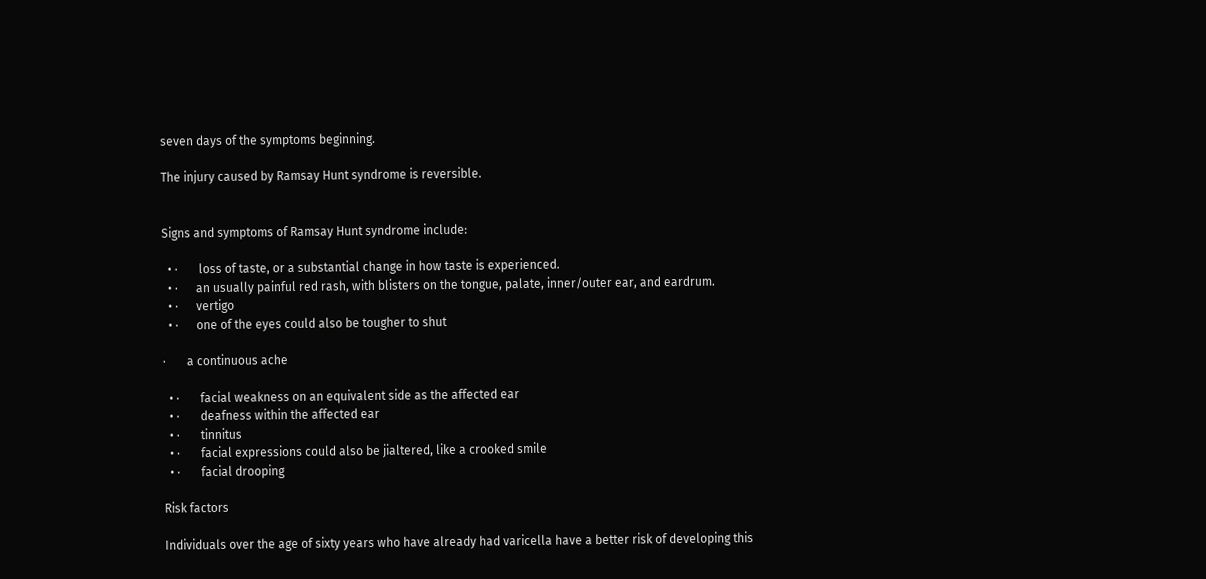seven days of the symptoms beginning.

The injury caused by Ramsay Hunt syndrome is reversible.


Signs and symptoms of Ramsay Hunt syndrome include:

  • ·       loss of taste, or a substantial change in how taste is experienced.
  • ·      an usually painful red rash, with blisters on the tongue, palate, inner/outer ear, and eardrum.
  • ·      vertigo
  • ·      one of the eyes could also be tougher to shut

·       a continuous ache

  • ·       facial weakness on an equivalent side as the affected ear
  • ·       deafness within the affected ear
  • ·       tinnitus
  • ·       facial expressions could also be jialtered, like a crooked smile
  • ·       facial drooping

Risk factors

Individuals over the age of sixty years who have already had varicella have a better risk of developing this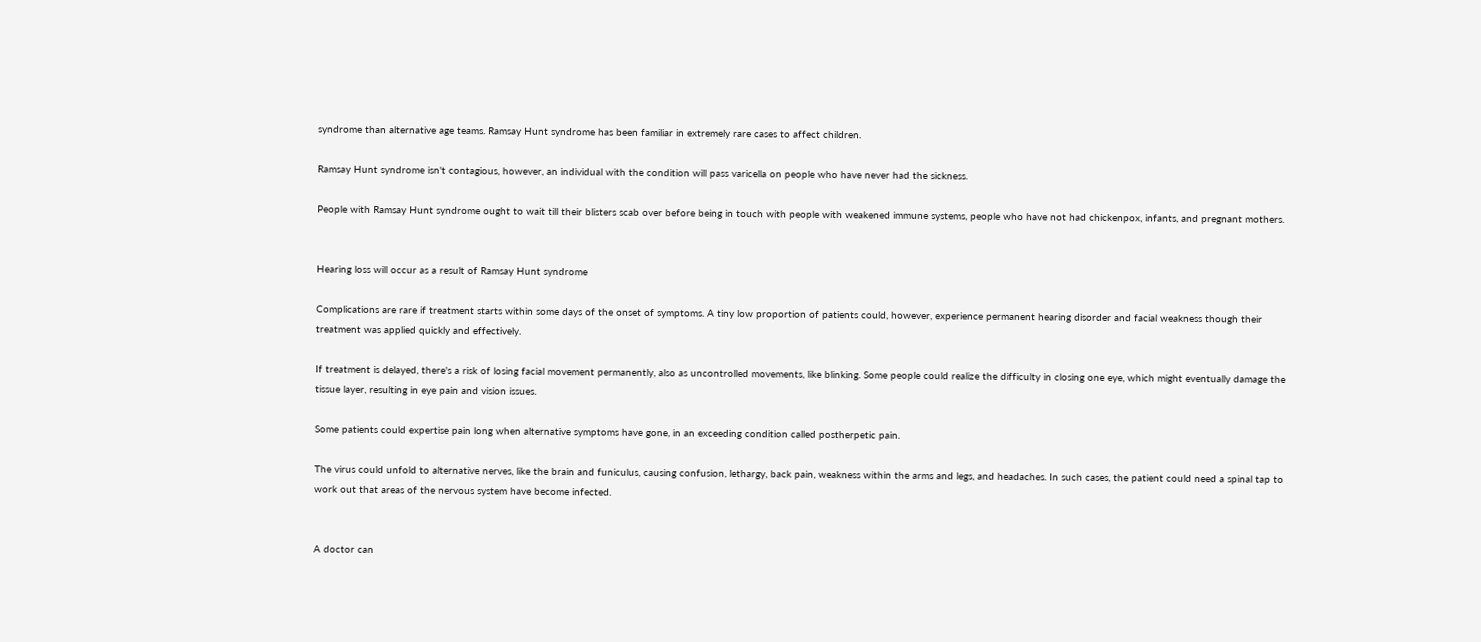syndrome than alternative age teams. Ramsay Hunt syndrome has been familiar in extremely rare cases to affect children.

Ramsay Hunt syndrome isn't contagious, however, an individual with the condition will pass varicella on people who have never had the sickness.

People with Ramsay Hunt syndrome ought to wait till their blisters scab over before being in touch with people with weakened immune systems, people who have not had chickenpox, infants, and pregnant mothers.


Hearing loss will occur as a result of Ramsay Hunt syndrome

Complications are rare if treatment starts within some days of the onset of symptoms. A tiny low proportion of patients could, however, experience permanent hearing disorder and facial weakness though their treatment was applied quickly and effectively.

If treatment is delayed, there's a risk of losing facial movement permanently, also as uncontrolled movements, like blinking. Some people could realize the difficulty in closing one eye, which might eventually damage the tissue layer, resulting in eye pain and vision issues.

Some patients could expertise pain long when alternative symptoms have gone, in an exceeding condition called postherpetic pain.

The virus could unfold to alternative nerves, like the brain and funiculus, causing confusion, lethargy, back pain, weakness within the arms and legs, and headaches. In such cases, the patient could need a spinal tap to work out that areas of the nervous system have become infected.


A doctor can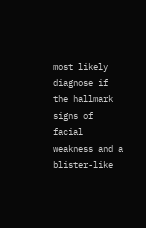most likely diagnose if the hallmark signs of facial weakness and a blister-like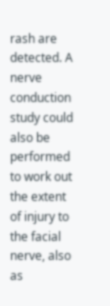rash are detected. A nerve conduction study could also be performed to work out the extent of injury to the facial nerve, also as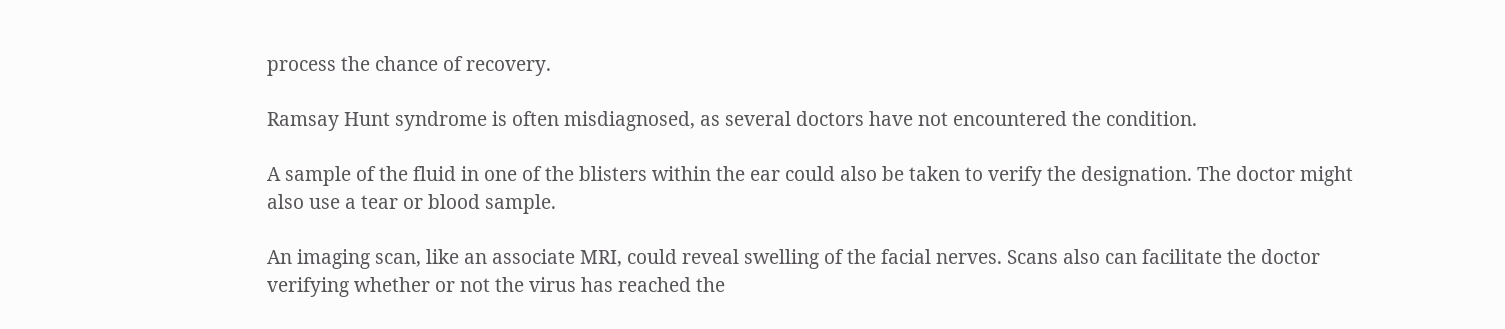process the chance of recovery.

Ramsay Hunt syndrome is often misdiagnosed, as several doctors have not encountered the condition.

A sample of the fluid in one of the blisters within the ear could also be taken to verify the designation. The doctor might also use a tear or blood sample.

An imaging scan, like an associate MRI, could reveal swelling of the facial nerves. Scans also can facilitate the doctor verifying whether or not the virus has reached the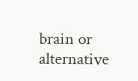brain or alternative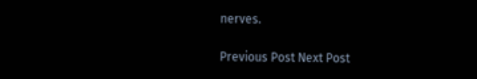nerves.

Previous Post Next Post